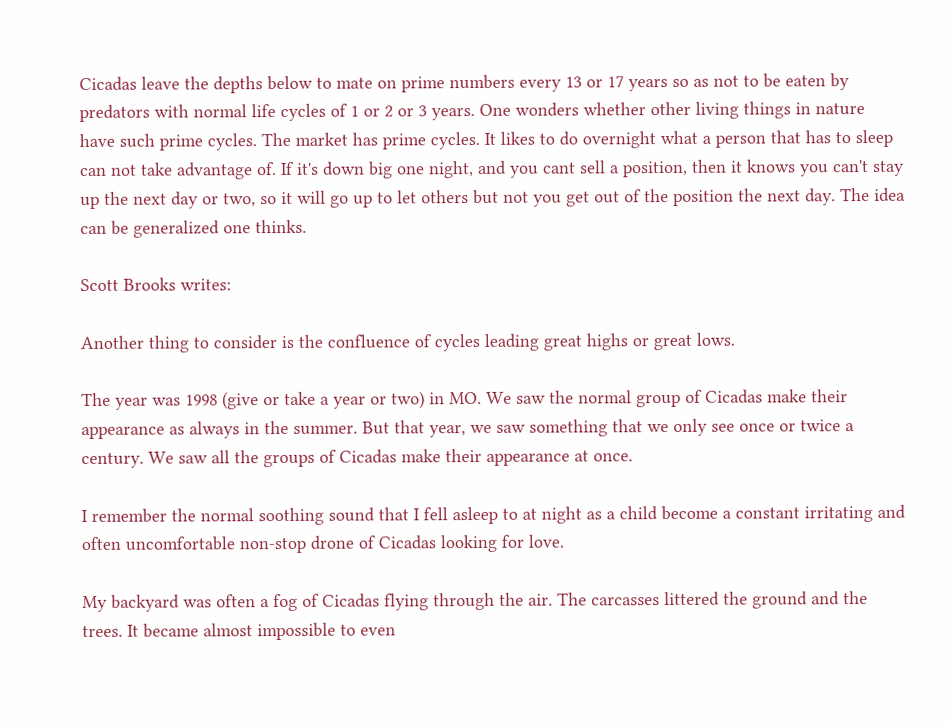Cicadas leave the depths below to mate on prime numbers every 13 or 17 years so as not to be eaten by predators with normal life cycles of 1 or 2 or 3 years. One wonders whether other living things in nature have such prime cycles. The market has prime cycles. It likes to do overnight what a person that has to sleep can not take advantage of. If it's down big one night, and you cant sell a position, then it knows you can't stay up the next day or two, so it will go up to let others but not you get out of the position the next day. The idea can be generalized one thinks.

Scott Brooks writes:

Another thing to consider is the confluence of cycles leading great highs or great lows.

The year was 1998 (give or take a year or two) in MO. We saw the normal group of Cicadas make their appearance as always in the summer. But that year, we saw something that we only see once or twice a century. We saw all the groups of Cicadas make their appearance at once.

I remember the normal soothing sound that I fell asleep to at night as a child become a constant irritating and often uncomfortable non-stop drone of Cicadas looking for love.

My backyard was often a fog of Cicadas flying through the air. The carcasses littered the ground and the trees. It became almost impossible to even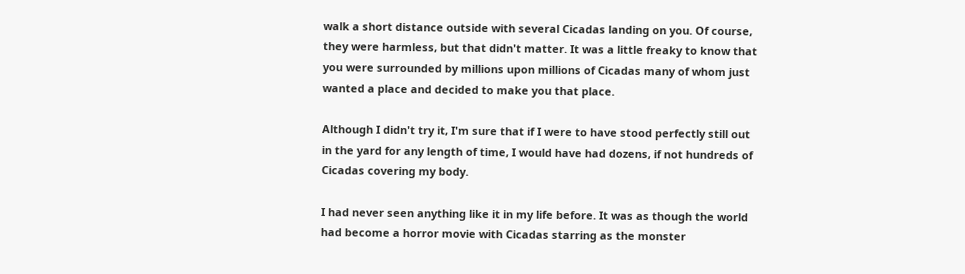walk a short distance outside with several Cicadas landing on you. Of course, they were harmless, but that didn't matter. It was a little freaky to know that you were surrounded by millions upon millions of Cicadas many of whom just wanted a place and decided to make you that place.

Although I didn't try it, I'm sure that if I were to have stood perfectly still out in the yard for any length of time, I would have had dozens, if not hundreds of Cicadas covering my body.

I had never seen anything like it in my life before. It was as though the world had become a horror movie with Cicadas starring as the monster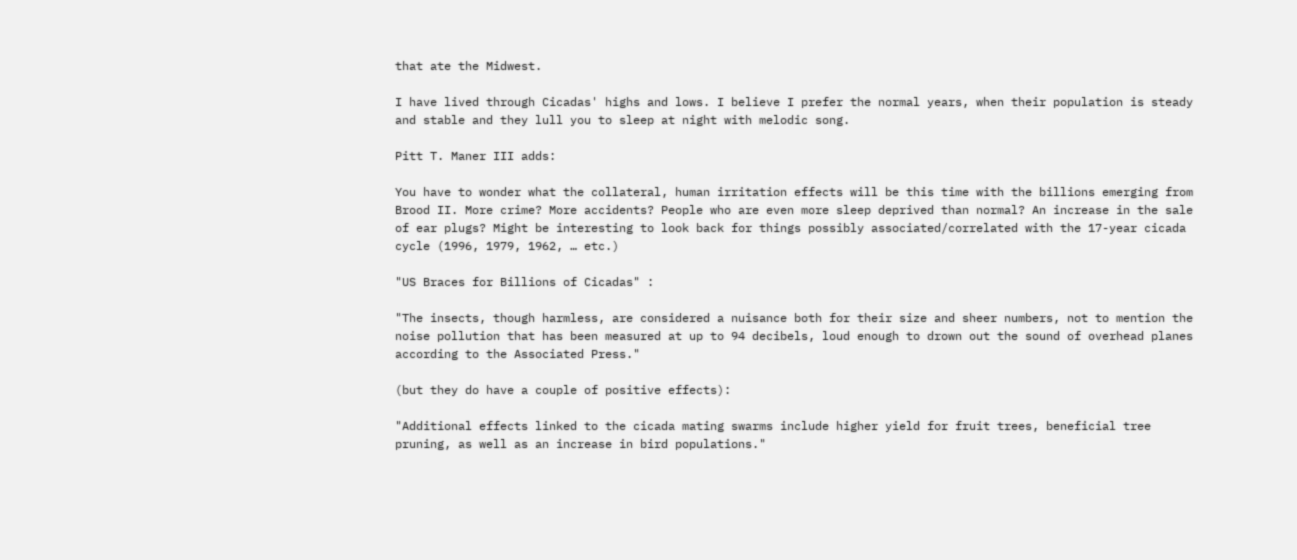that ate the Midwest.

I have lived through Cicadas' highs and lows. I believe I prefer the normal years, when their population is steady and stable and they lull you to sleep at night with melodic song.

Pitt T. Maner III adds:

You have to wonder what the collateral, human irritation effects will be this time with the billions emerging from Brood II. More crime? More accidents? People who are even more sleep deprived than normal? An increase in the sale of ear plugs? Might be interesting to look back for things possibly associated/correlated with the 17-year cicada cycle (1996, 1979, 1962, … etc.)

"US Braces for Billions of Cicadas" :

"The insects, though harmless, are considered a nuisance both for their size and sheer numbers, not to mention the noise pollution that has been measured at up to 94 decibels, loud enough to drown out the sound of overhead planes according to the Associated Press."

(but they do have a couple of positive effects):

"Additional effects linked to the cicada mating swarms include higher yield for fruit trees, beneficial tree pruning, as well as an increase in bird populations."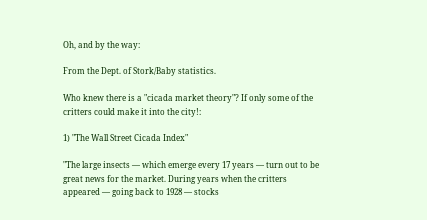Oh, and by the way:

From the Dept. of Stork/Baby statistics.

Who knew there is a "cicada market theory"? If only some of the critters could make it into the city!:

1) "The Wall Street Cicada Index"

"The large insects — which emerge every 17 years — turn out to be great news for the market. During years when the critters appeared — going back to 1928 — stocks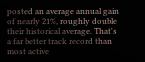posted an average annual gain of nearly 21%, roughly double their historical average. That's a far better track record than most active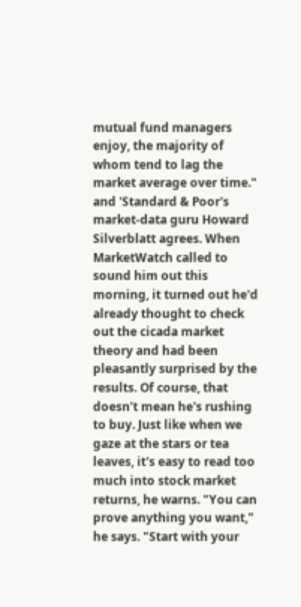mutual fund managers enjoy, the majority of whom tend to lag the market average over time." and 'Standard & Poor's market-data guru Howard Silverblatt agrees. When MarketWatch called to sound him out this morning, it turned out he'd already thought to check out the cicada market theory and had been pleasantly surprised by the results. Of course, that doesn't mean he's rushing to buy. Just like when we gaze at the stars or tea leaves, it's easy to read too much into stock market returns, he warns. "You can prove anything you want," he says. "Start with your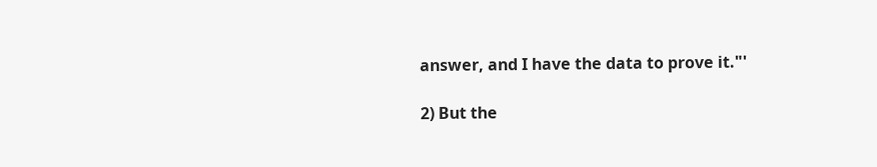answer, and I have the data to prove it."'

2) But the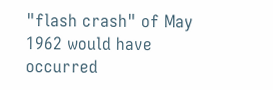"flash crash" of May 1962 would have occurred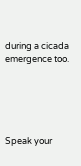during a cicada emergence too.





Speak your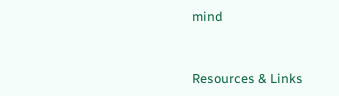mind


Resources & Links